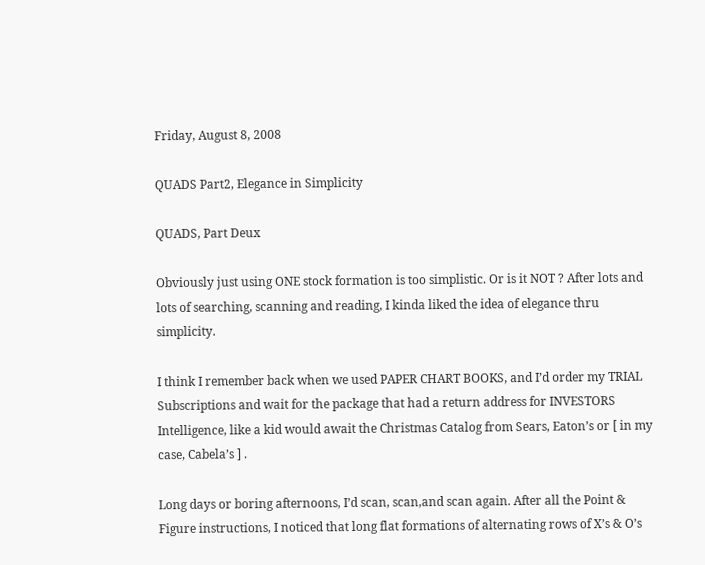Friday, August 8, 2008

QUADS Part2, Elegance in Simplicity

QUADS, Part Deux

Obviously just using ONE stock formation is too simplistic. Or is it NOT ? After lots and lots of searching, scanning and reading, I kinda liked the idea of elegance thru simplicity.

I think I remember back when we used PAPER CHART BOOKS, and I’d order my TRIAL Subscriptions and wait for the package that had a return address for INVESTORS Intelligence, like a kid would await the Christmas Catalog from Sears, Eaton’s or [ in my case, Cabela’s ] .

Long days or boring afternoons, I’d scan, scan,and scan again. After all the Point & Figure instructions, I noticed that long flat formations of alternating rows of X’s & O’s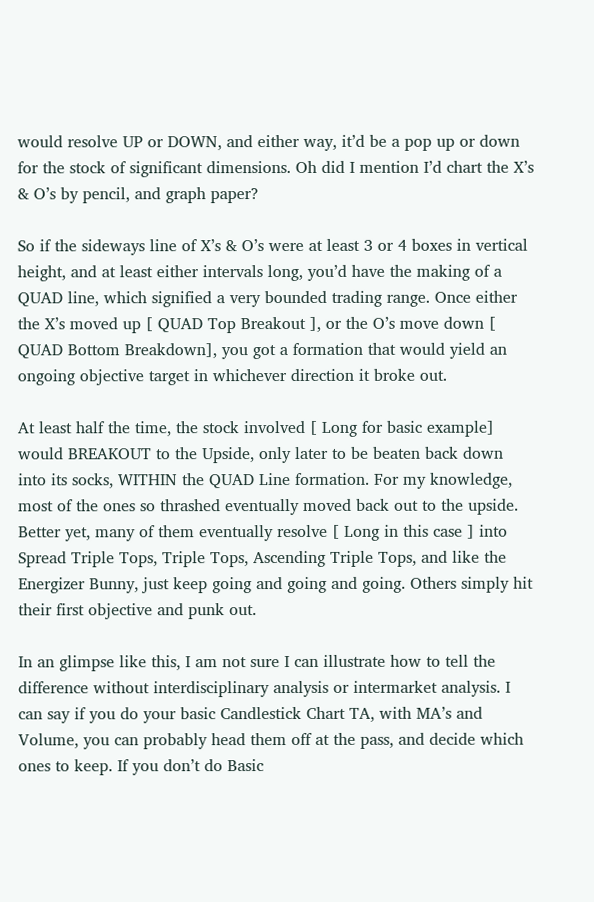would resolve UP or DOWN, and either way, it’d be a pop up or down for the stock of significant dimensions. Oh did I mention I’d chart the X’s & O’s by pencil, and graph paper?

So if the sideways line of X’s & O’s were at least 3 or 4 boxes in vertical height, and at least either intervals long, you’d have the making of a QUAD line, which signified a very bounded trading range. Once either the X’s moved up [ QUAD Top Breakout ], or the O’s move down [ QUAD Bottom Breakdown], you got a formation that would yield an ongoing objective target in whichever direction it broke out.

At least half the time, the stock involved [ Long for basic example] would BREAKOUT to the Upside, only later to be beaten back down into its socks, WITHIN the QUAD Line formation. For my knowledge, most of the ones so thrashed eventually moved back out to the upside. Better yet, many of them eventually resolve [ Long in this case ] into Spread Triple Tops, Triple Tops, Ascending Triple Tops, and like the Energizer Bunny, just keep going and going and going. Others simply hit their first objective and punk out.

In an glimpse like this, I am not sure I can illustrate how to tell the difference without interdisciplinary analysis or intermarket analysis. I can say if you do your basic Candlestick Chart TA, with MA’s and Volume, you can probably head them off at the pass, and decide which ones to keep. If you don’t do Basic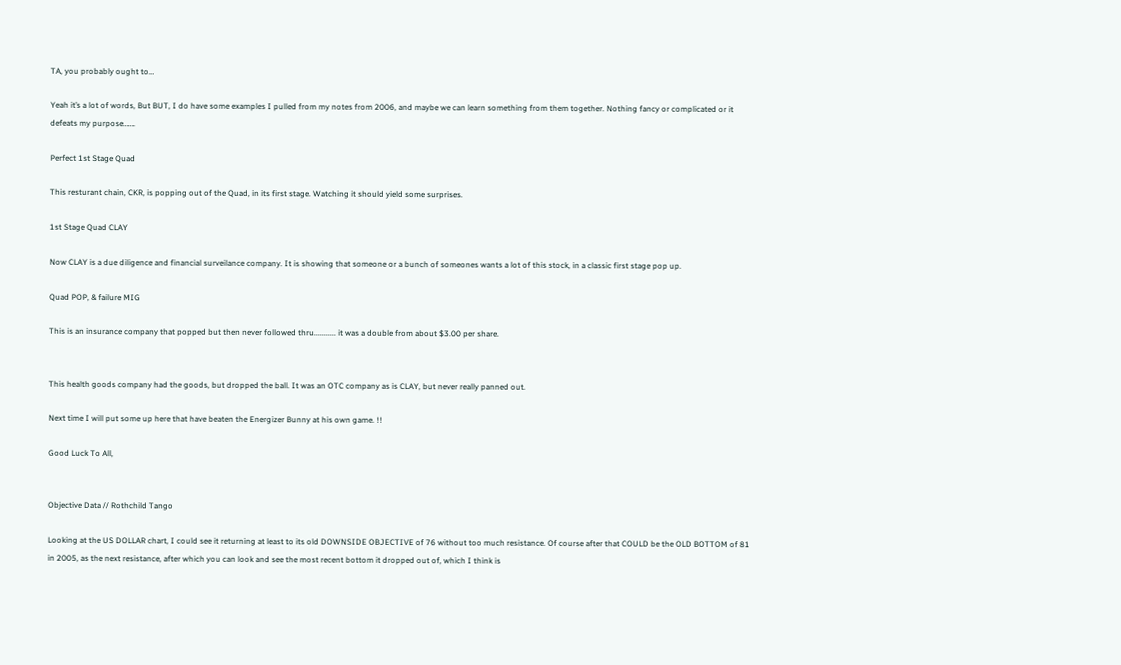TA, you probably ought to…

Yeah it’s a lot of words, But BUT, I do have some examples I pulled from my notes from 2006, and maybe we can learn something from them together. Nothing fancy or complicated or it defeats my purpose…….

Perfect 1st Stage Quad

This resturant chain, CKR, is popping out of the Quad, in its first stage. Watching it should yield some surprises.

1st Stage Quad CLAY

Now CLAY is a due diligence and financial surveilance company. It is showing that someone or a bunch of someones wants a lot of this stock, in a classic first stage pop up.

Quad POP, & failure MIG

This is an insurance company that popped but then never followed thru........... it was a double from about $3.00 per share.


This health goods company had the goods, but dropped the ball. It was an OTC company as is CLAY, but never really panned out.

Next time I will put some up here that have beaten the Energizer Bunny at his own game. !!

Good Luck To All,


Objective Data // Rothchild Tango

Looking at the US DOLLAR chart, I could see it returning at least to its old DOWNSIDE OBJECTIVE of 76 without too much resistance. Of course after that COULD be the OLD BOTTOM of 81 in 2005, as the next resistance, after which you can look and see the most recent bottom it dropped out of, which I think is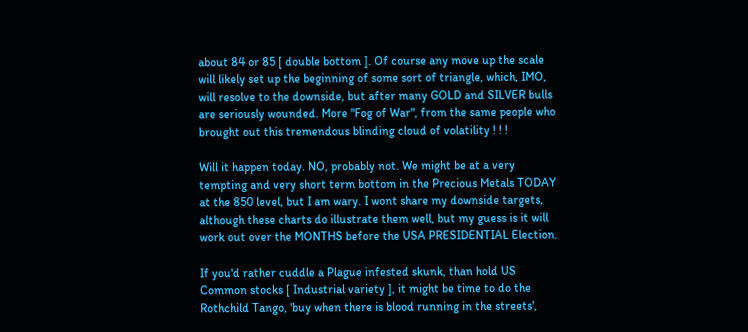about 84 or 85 [ double bottom ]. Of course any move up the scale will likely set up the beginning of some sort of triangle, which, IMO, will resolve to the downside, but after many GOLD and SILVER bulls are seriously wounded. More "Fog of War", from the same people who brought out this tremendous blinding cloud of volatility ! ! !

Will it happen today. NO, probably not. We might be at a very tempting and very short term bottom in the Precious Metals TODAY at the 850 level, but I am wary. I wont share my downside targets, although these charts do illustrate them well, but my guess is it will work out over the MONTHS before the USA PRESIDENTIAL Election.

If you'd rather cuddle a Plague infested skunk, than hold US Common stocks [ Industrial variety ], it might be time to do the Rothchild Tango, 'buy when there is blood running in the streets',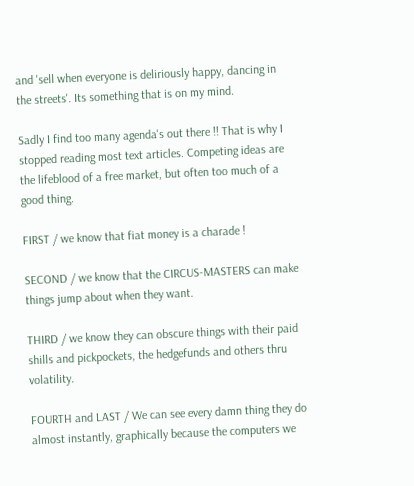and 'sell when everyone is deliriously happy, dancing in the streets'. Its something that is on my mind.

Sadly I find too many agenda's out there !! That is why I stopped reading most text articles. Competing ideas are the lifeblood of a free market, but often too much of a good thing.

FIRST / we know that fiat money is a charade !

SECOND / we know that the CIRCUS-MASTERS can make things jump about when they want.

THIRD / we know they can obscure things with their paid shills and pickpockets, the hedgefunds and others thru volatility.

FOURTH and LAST / We can see every damn thing they do almost instantly, graphically because the computers we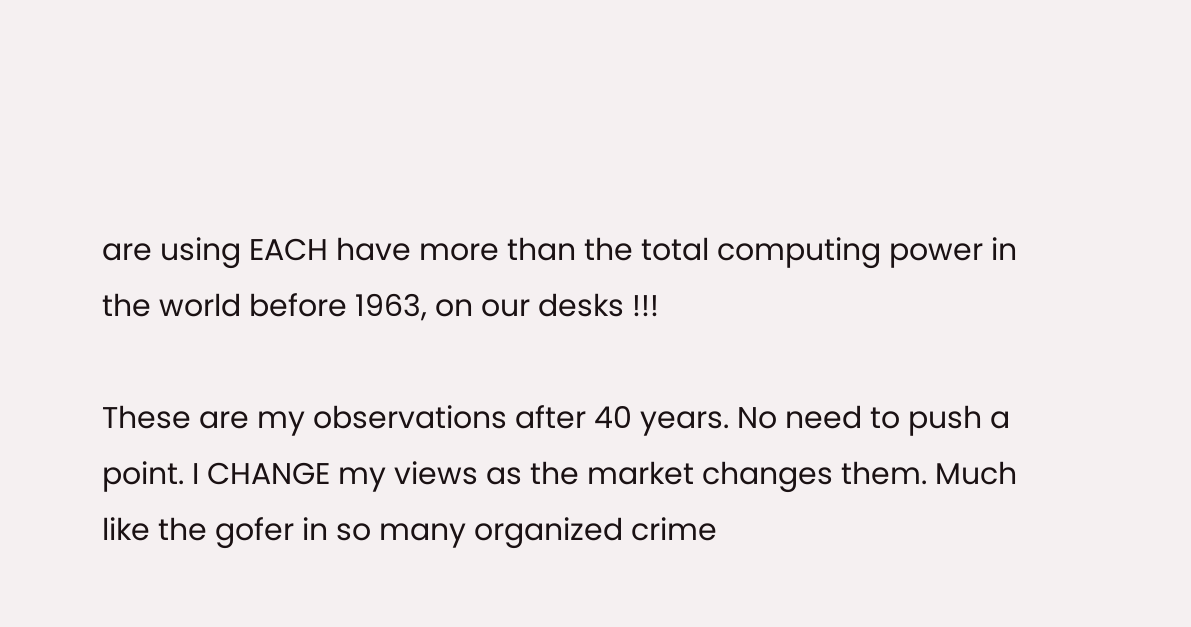are using EACH have more than the total computing power in the world before 1963, on our desks !!!

These are my observations after 40 years. No need to push a point. I CHANGE my views as the market changes them. Much like the gofer in so many organized crime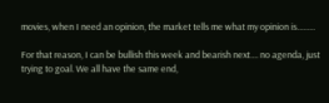movies, when I need an opinion, the market tells me what my opinion is.........

For that reason, I can be bullish this week and bearish next.... no agenda, just trying to goal. We all have the same end,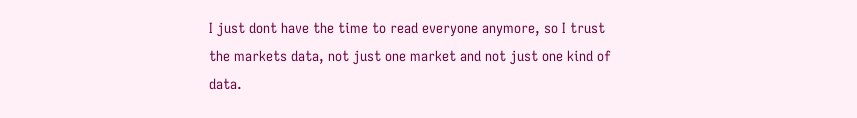I just dont have the time to read everyone anymore, so I trust the markets data, not just one market and not just one kind of data.